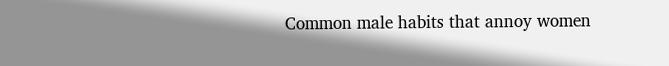Common male habits that annoy women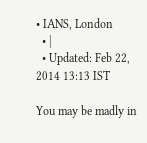• IANS, London
  • |
  • Updated: Feb 22, 2014 13:13 IST

You may be madly in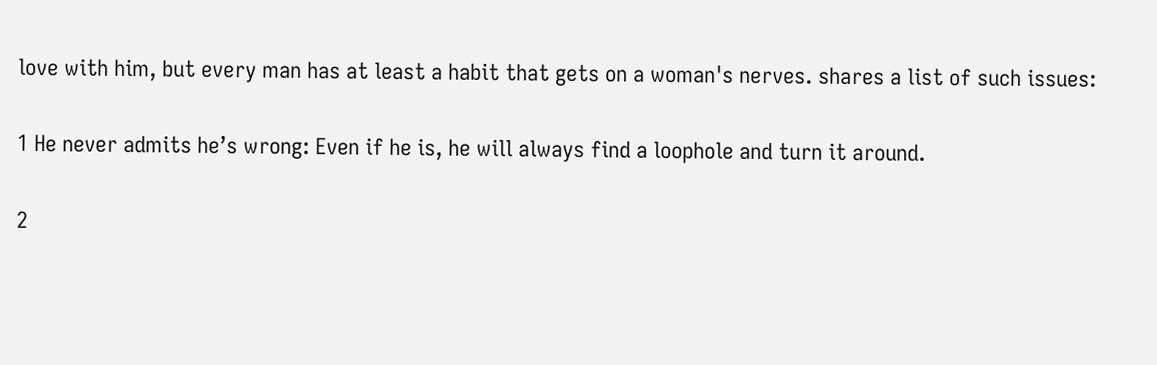love with him, but every man has at least a habit that gets on a woman's nerves. shares a list of such issues:

1 He never admits he’s wrong: Even if he is, he will always find a loophole and turn it around.

2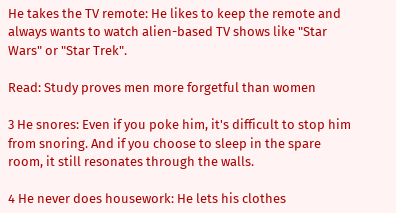He takes the TV remote: He likes to keep the remote and always wants to watch alien-based TV shows like "Star Wars" or "Star Trek".

Read: Study proves men more forgetful than women

3 He snores: Even if you poke him, it's difficult to stop him from snoring. And if you choose to sleep in the spare room, it still resonates through the walls.

4 He never does housework: He lets his clothes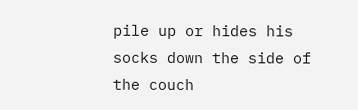pile up or hides his socks down the side of the couch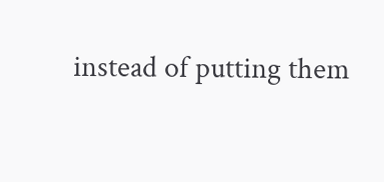instead of putting them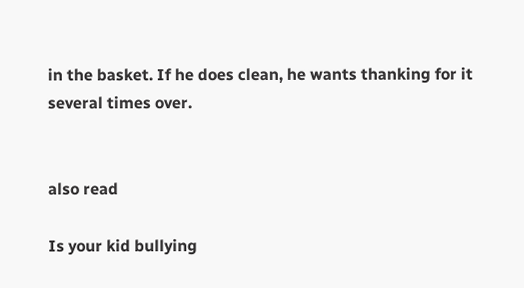in the basket. If he does clean, he wants thanking for it several times over.


also read

Is your kid bullying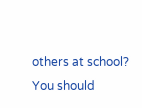others at school? You should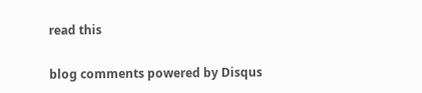read this

blog comments powered by Disqus